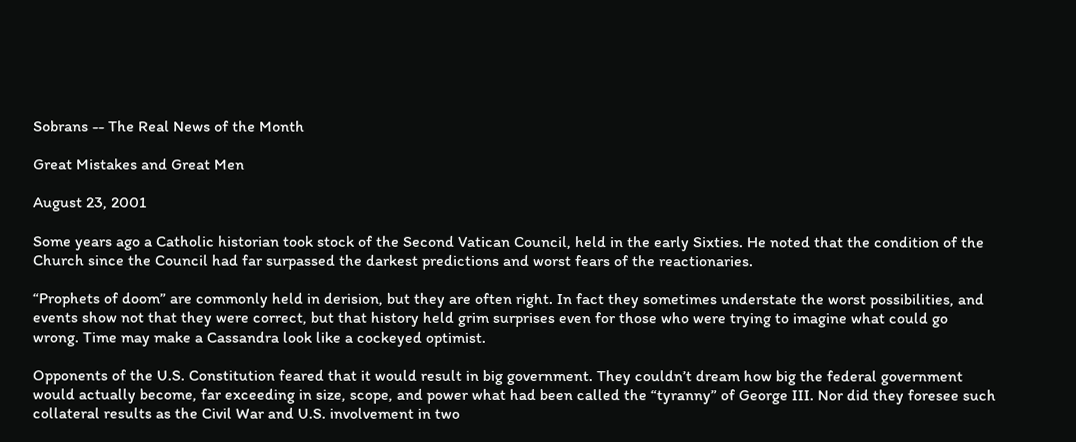Sobrans -- The Real News of the Month

Great Mistakes and Great Men

August 23, 2001

Some years ago a Catholic historian took stock of the Second Vatican Council, held in the early Sixties. He noted that the condition of the Church since the Council had far surpassed the darkest predictions and worst fears of the reactionaries.

“Prophets of doom” are commonly held in derision, but they are often right. In fact they sometimes understate the worst possibilities, and events show not that they were correct, but that history held grim surprises even for those who were trying to imagine what could go wrong. Time may make a Cassandra look like a cockeyed optimist.

Opponents of the U.S. Constitution feared that it would result in big government. They couldn’t dream how big the federal government would actually become, far exceeding in size, scope, and power what had been called the “tyranny” of George III. Nor did they foresee such collateral results as the Civil War and U.S. involvement in two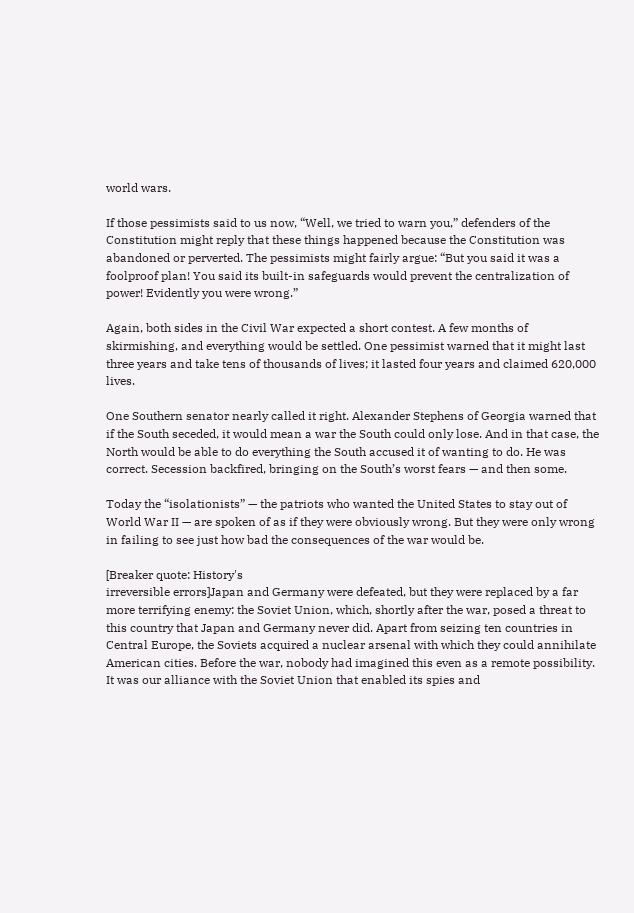world wars.

If those pessimists said to us now, “Well, we tried to warn you,” defenders of the Constitution might reply that these things happened because the Constitution was abandoned or perverted. The pessimists might fairly argue: “But you said it was a foolproof plan! You said its built-in safeguards would prevent the centralization of power! Evidently you were wrong.”

Again, both sides in the Civil War expected a short contest. A few months of skirmishing, and everything would be settled. One pessimist warned that it might last three years and take tens of thousands of lives; it lasted four years and claimed 620,000 lives.

One Southern senator nearly called it right. Alexander Stephens of Georgia warned that if the South seceded, it would mean a war the South could only lose. And in that case, the North would be able to do everything the South accused it of wanting to do. He was correct. Secession backfired, bringing on the South’s worst fears — and then some.

Today the “isolationists” — the patriots who wanted the United States to stay out of World War II — are spoken of as if they were obviously wrong. But they were only wrong in failing to see just how bad the consequences of the war would be.

[Breaker quote: History's
irreversible errors]Japan and Germany were defeated, but they were replaced by a far more terrifying enemy: the Soviet Union, which, shortly after the war, posed a threat to this country that Japan and Germany never did. Apart from seizing ten countries in Central Europe, the Soviets acquired a nuclear arsenal with which they could annihilate American cities. Before the war, nobody had imagined this even as a remote possibility. It was our alliance with the Soviet Union that enabled its spies and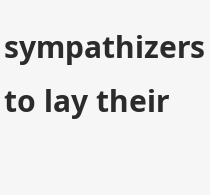sympathizers to lay their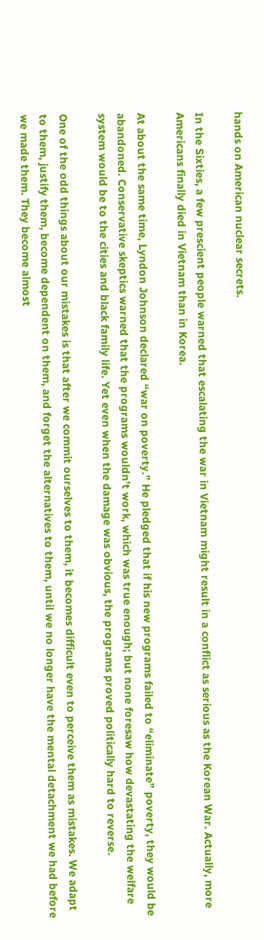hands on American nuclear secrets.

In the Sixties, a few prescient people warned that escalating the war in Vietnam might result in a conflict as serious as the Korean War. Actually, more Americans finally died in Vietnam than in Korea.

At about the same time, Lyndon Johnson declared “war on poverty.” He pledged that if his new programs failed to “eliminate” poverty, they would be abandoned. Conservative skeptics warned that the programs wouldn’t work, which was true enough; but none foresaw how devastating the welfare system would be to the cities and black family life. Yet even when the damage was obvious, the programs proved politically hard to reverse.

One of the odd things about our mistakes is that after we commit ourselves to them, it becomes difficult even to perceive them as mistakes. We adapt to them, justify them, become dependent on them, and forget the alternatives to them, until we no longer have the mental detachment we had before we made them. They become almost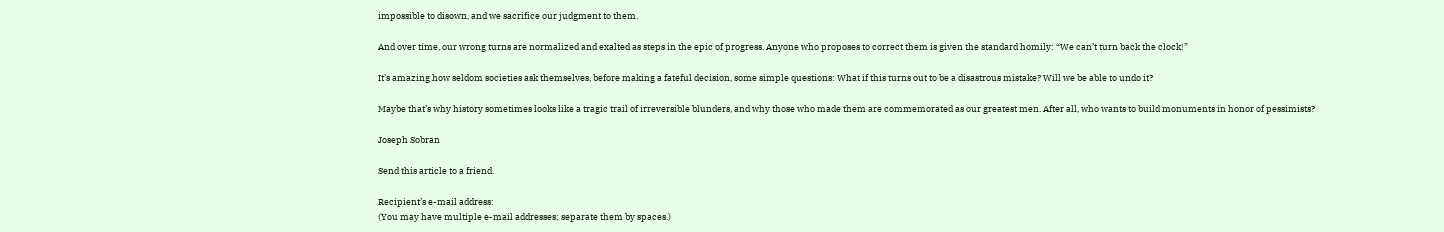impossible to disown, and we sacrifice our judgment to them.

And over time, our wrong turns are normalized and exalted as steps in the epic of progress. Anyone who proposes to correct them is given the standard homily: “We can’t turn back the clock!”

It’s amazing how seldom societies ask themselves, before making a fateful decision, some simple questions: What if this turns out to be a disastrous mistake? Will we be able to undo it?

Maybe that’s why history sometimes looks like a tragic trail of irreversible blunders, and why those who made them are commemorated as our greatest men. After all, who wants to build monuments in honor of pessimists?

Joseph Sobran

Send this article to a friend.

Recipient’s e-mail address:
(You may have multiple e-mail addresses; separate them by spaces.)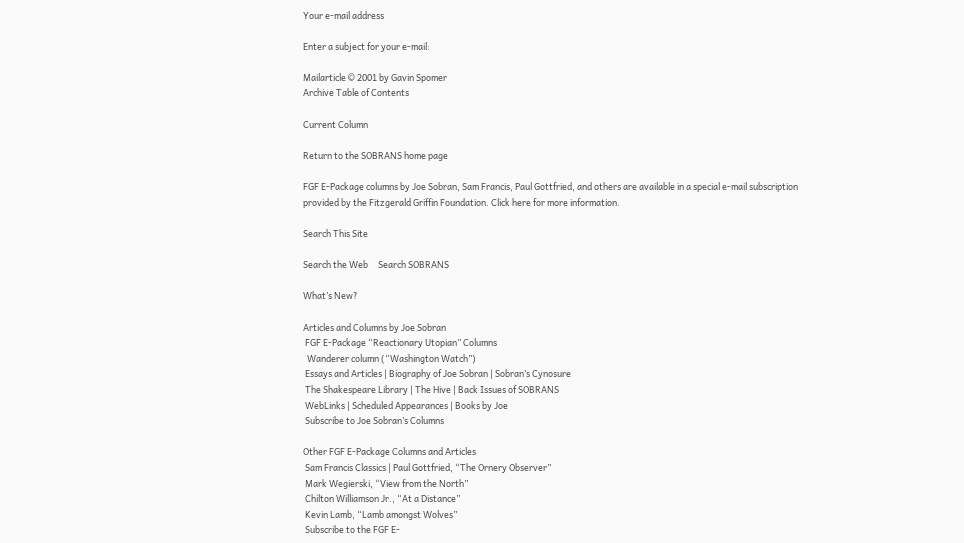Your e-mail address

Enter a subject for your e-mail:

Mailarticle © 2001 by Gavin Spomer
Archive Table of Contents

Current Column

Return to the SOBRANS home page

FGF E-Package columns by Joe Sobran, Sam Francis, Paul Gottfried, and others are available in a special e-mail subscription provided by the Fitzgerald Griffin Foundation. Click here for more information.

Search This Site

Search the Web     Search SOBRANS

What’s New?

Articles and Columns by Joe Sobran
 FGF E-Package “Reactionary Utopian” Columns
  Wanderer column (“Washington Watch”)
 Essays and Articles | Biography of Joe Sobran | Sobran’s Cynosure
 The Shakespeare Library | The Hive | Back Issues of SOBRANS
 WebLinks | Scheduled Appearances | Books by Joe
 Subscribe to Joe Sobran’s Columns

Other FGF E-Package Columns and Articles
 Sam Francis Classics | Paul Gottfried, “The Ornery Observer”
 Mark Wegierski, “View from the North”
 Chilton Williamson Jr., “At a Distance”
 Kevin Lamb, “Lamb amongst Wolves”
 Subscribe to the FGF E-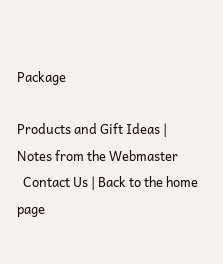Package

Products and Gift Ideas | Notes from the Webmaster
  Contact Us | Back to the home page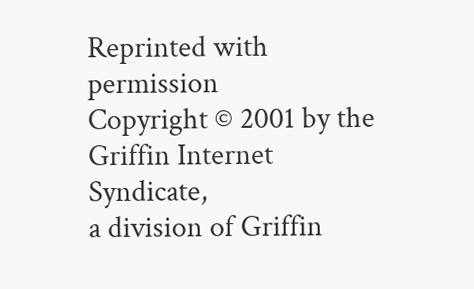Reprinted with permission
Copyright © 2001 by the Griffin Internet Syndicate,
a division of Griffin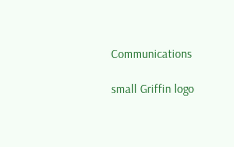Communications

small Griffin logo